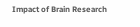Impact of Brain Research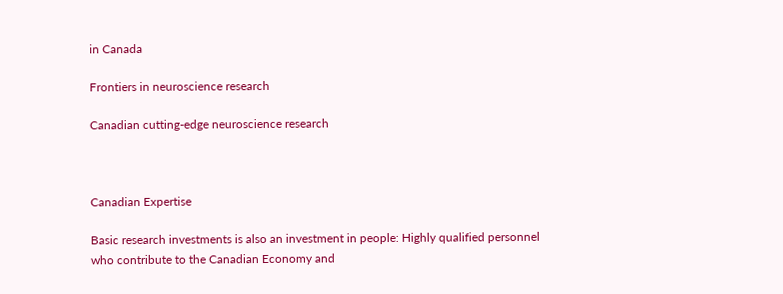in Canada

Frontiers in neuroscience research

Canadian cutting-edge neuroscience research



Canadian Expertise

Basic research investments is also an investment in people: Highly qualified personnel who contribute to the Canadian Economy and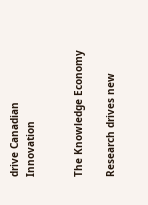drive Canadian Innovation


The Knowledge Economy

Research drives new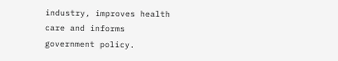industry, improves health care and informs government policy.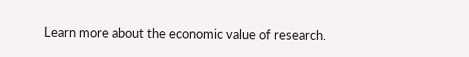Learn more about the economic value of research.